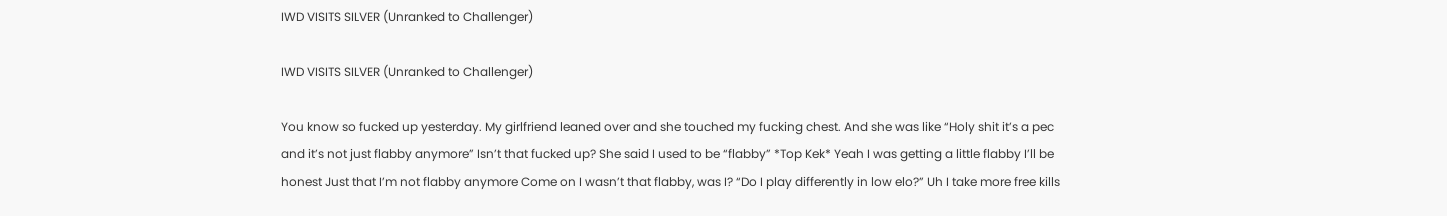IWD VISITS SILVER (Unranked to Challenger)

IWD VISITS SILVER (Unranked to Challenger)

You know so fucked up yesterday. My girlfriend leaned over and she touched my fucking chest. And she was like “Holy shit it’s a pec and it’s not just flabby anymore” Isn’t that fucked up? She said I used to be “flabby” *Top Kek* Yeah I was getting a little flabby I’ll be honest Just that I’m not flabby anymore Come on I wasn’t that flabby, was I? “Do I play differently in low elo?” Uh I take more free kills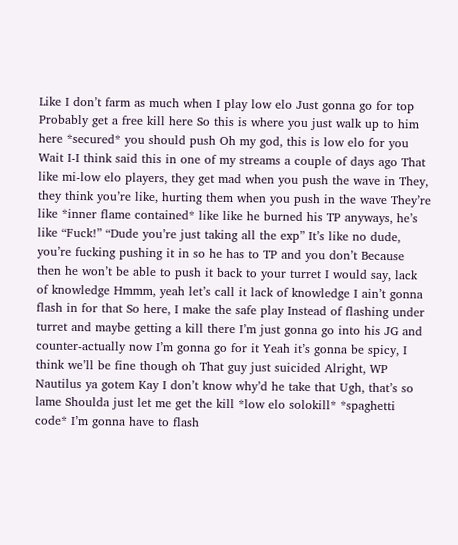Like I don’t farm as much when I play low elo Just gonna go for top Probably get a free kill here So this is where you just walk up to him here *secured* you should push Oh my god, this is low elo for you Wait I-I think said this in one of my streams a couple of days ago That like mi-low elo players, they get mad when you push the wave in They, they think you’re like, hurting them when you push in the wave They’re like *inner flame contained* like like he burned his TP anyways, he’s like “Fuck!” “Dude you’re just taking all the exp” It’s like no dude, you’re fucking pushing it in so he has to TP and you don’t Because then he won’t be able to push it back to your turret I would say, lack of knowledge Hmmm, yeah let’s call it lack of knowledge I ain’t gonna flash in for that So here, I make the safe play Instead of flashing under turret and maybe getting a kill there I’m just gonna go into his JG and counter-actually now I’m gonna go for it Yeah it’s gonna be spicy, I think we’ll be fine though oh That guy just suicided Alright, WP Nautilus ya gotem Kay I don’t know why’d he take that Ugh, that’s so lame Shoulda just let me get the kill *low elo solokill* *spaghetti code* I’m gonna have to flash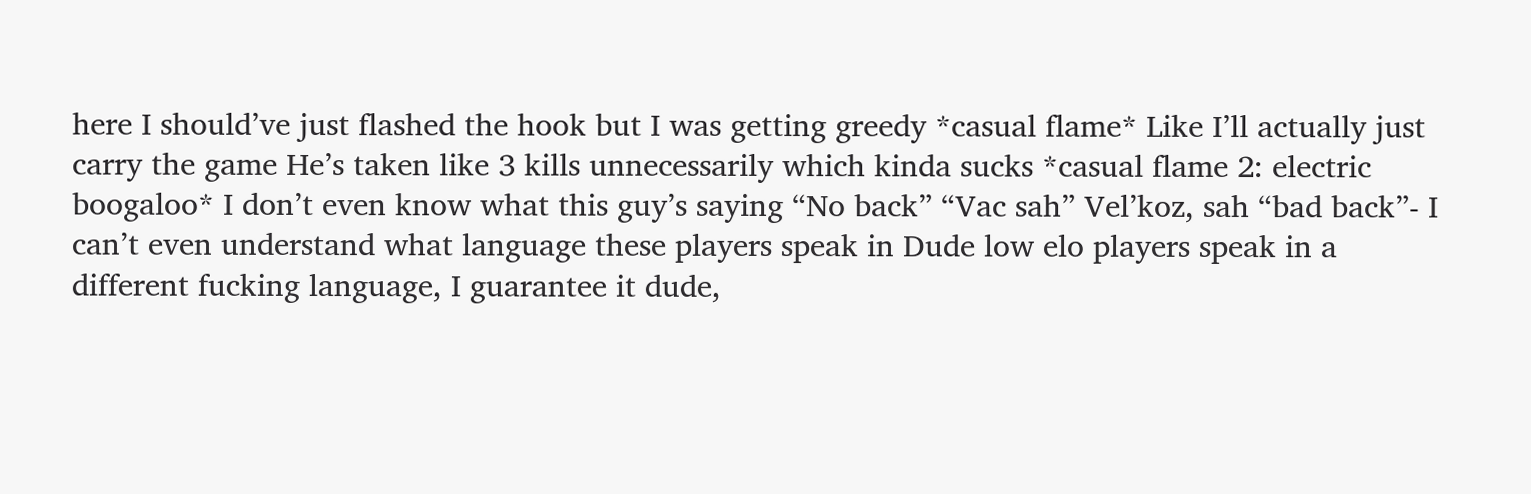here I should’ve just flashed the hook but I was getting greedy *casual flame* Like I’ll actually just carry the game He’s taken like 3 kills unnecessarily which kinda sucks *casual flame 2: electric boogaloo* I don’t even know what this guy’s saying “No back” “Vac sah” Vel’koz, sah “bad back”- I can’t even understand what language these players speak in Dude low elo players speak in a different fucking language, I guarantee it dude,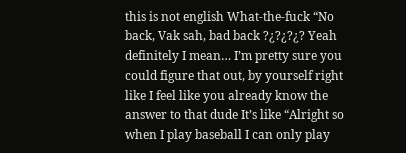this is not english What-the-fuck “No back, Vak sah, bad back ?¿?¿?¿? Yeah definitely I mean… I’m pretty sure you could figure that out, by yourself right like I feel like you already know the answer to that dude It’s like “Alright so when I play baseball I can only play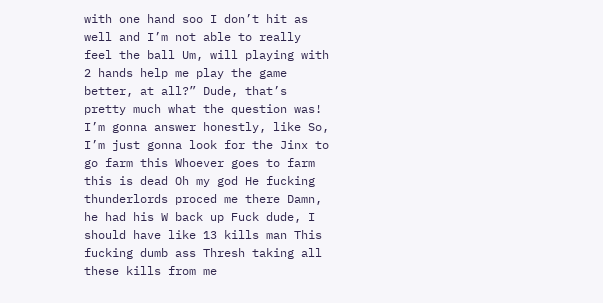with one hand soo I don’t hit as well and I’m not able to really feel the ball Um, will playing with 2 hands help me play the game better, at all?” Dude, that’s pretty much what the question was! I’m gonna answer honestly, like So, I’m just gonna look for the Jinx to go farm this Whoever goes to farm this is dead Oh my god He fucking thunderlords proced me there Damn, he had his W back up Fuck dude, I should have like 13 kills man This fucking dumb ass Thresh taking all these kills from me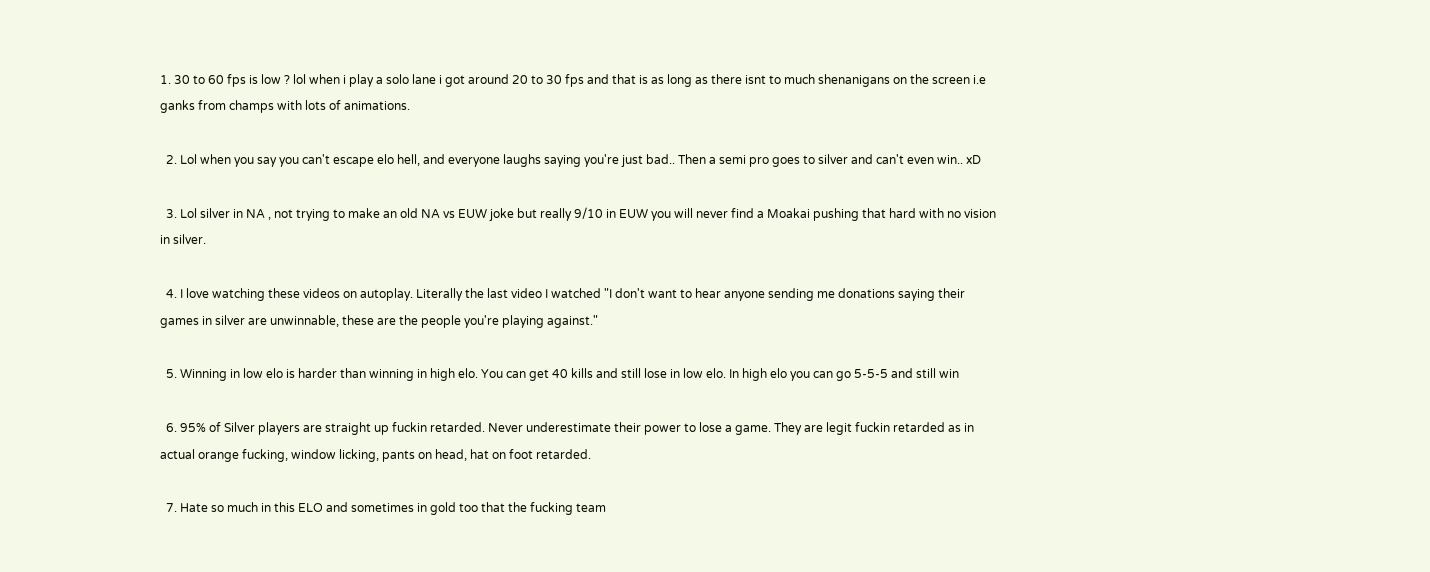1. 30 to 60 fps is low ? lol when i play a solo lane i got around 20 to 30 fps and that is as long as there isnt to much shenanigans on the screen i.e ganks from champs with lots of animations.

  2. Lol when you say you can't escape elo hell, and everyone laughs saying you're just bad.. Then a semi pro goes to silver and can't even win.. xD

  3. Lol silver in NA , not trying to make an old NA vs EUW joke but really 9/10 in EUW you will never find a Moakai pushing that hard with no vision in silver.

  4. I love watching these videos on autoplay. Literally the last video I watched "I don't want to hear anyone sending me donations saying their games in silver are unwinnable, these are the people you're playing against."

  5. Winning in low elo is harder than winning in high elo. You can get 40 kills and still lose in low elo. In high elo you can go 5-5-5 and still win

  6. 95% of Silver players are straight up fuckin retarded. Never underestimate their power to lose a game. They are legit fuckin retarded as in actual orange fucking, window licking, pants on head, hat on foot retarded.

  7. Hate so much in this ELO and sometimes in gold too that the fucking team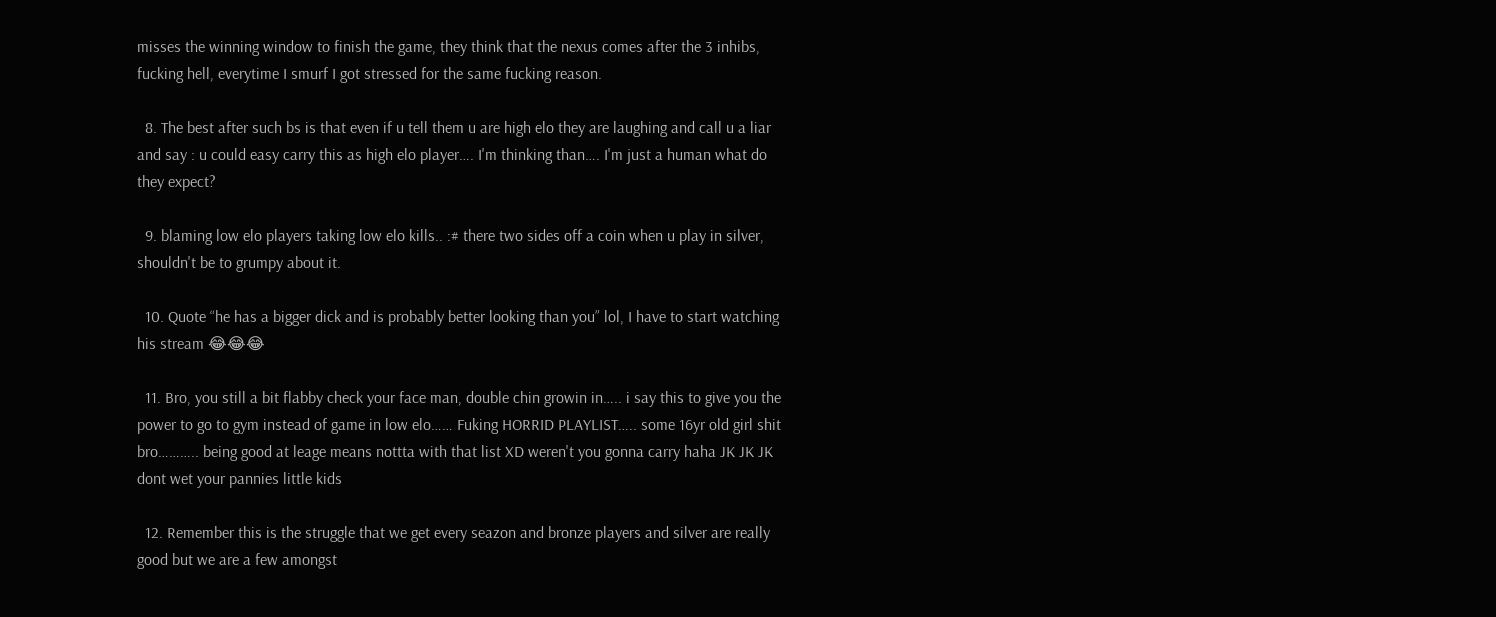misses the winning window to finish the game, they think that the nexus comes after the 3 inhibs, fucking hell, everytime I smurf I got stressed for the same fucking reason.

  8. The best after such bs is that even if u tell them u are high elo they are laughing and call u a liar and say : u could easy carry this as high elo player…. I'm thinking than…. I'm just a human what do they expect?

  9. blaming low elo players taking low elo kills.. :# there two sides off a coin when u play in silver, shouldn't be to grumpy about it.

  10. Quote “he has a bigger dick and is probably better looking than you” lol, I have to start watching his stream 😂😂😂

  11. Bro, you still a bit flabby check your face man, double chin growin in….. i say this to give you the power to go to gym instead of game in low elo…… Fuking HORRID PLAYLIST….. some 16yr old girl shit bro……….. being good at leage means nottta with that list XD weren't you gonna carry haha JK JK JK dont wet your pannies little kids

  12. Remember this is the struggle that we get every seazon and bronze players and silver are really good but we are a few amongst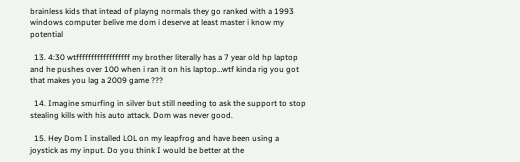brainless kids that intead of playng normals they go ranked with a 1993 windows computer belive me dom i deserve at least master i know my potential

  13. 4:30 wtffffffffffffffffff my brother literally has a 7 year old hp laptop and he pushes over 100 when i ran it on his laptop…wtf kinda rig you got that makes you lag a 2009 game ???

  14. Imagine smurfing in silver but still needing to ask the support to stop stealing kills with his auto attack. Dom was never good.

  15. Hey Dom I installed LOL on my leapfrog and have been using a joystick as my input. Do you think I would be better at the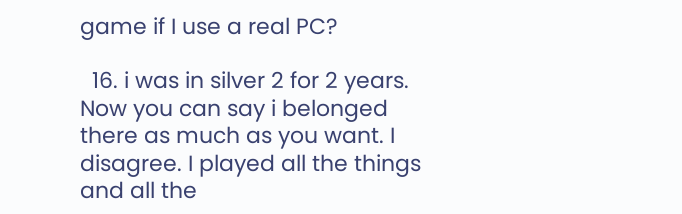game if I use a real PC?

  16. i was in silver 2 for 2 years. Now you can say i belonged there as much as you want. I disagree. I played all the things and all the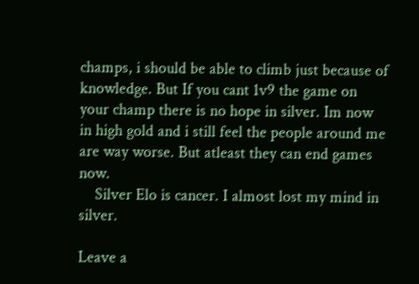champs, i should be able to climb just because of knowledge. But If you cant 1v9 the game on your champ there is no hope in silver. Im now in high gold and i still feel the people around me are way worse. But atleast they can end games now.
    Silver Elo is cancer. I almost lost my mind in silver.

Leave a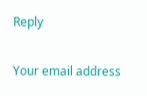Reply

Your email address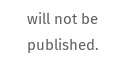will not be published.